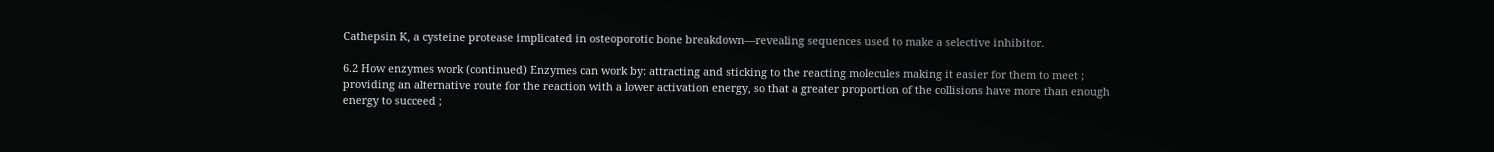Cathepsin K, a cysteine protease implicated in osteoporotic bone breakdown—revealing sequences used to make a selective inhibitor.

6.2 How enzymes work (continued) Enzymes can work by: attracting and sticking to the reacting molecules making it easier for them to meet ; providing an alternative route for the reaction with a lower activation energy, so that a greater proportion of the collisions have more than enough energy to succeed ;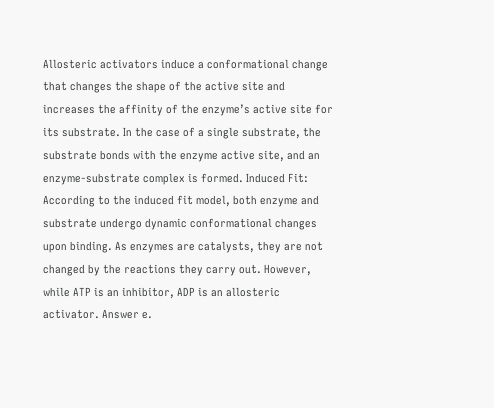Allosteric activators induce a conformational change that changes the shape of the active site and increases the affinity of the enzyme’s active site for its substrate. In the case of a single substrate, the substrate bonds with the enzyme active site, and an enzyme-substrate complex is formed. Induced Fit: According to the induced fit model, both enzyme and substrate undergo dynamic conformational changes upon binding. As enzymes are catalysts, they are not changed by the reactions they carry out. However, while ATP is an inhibitor, ADP is an allosteric activator. Answer e.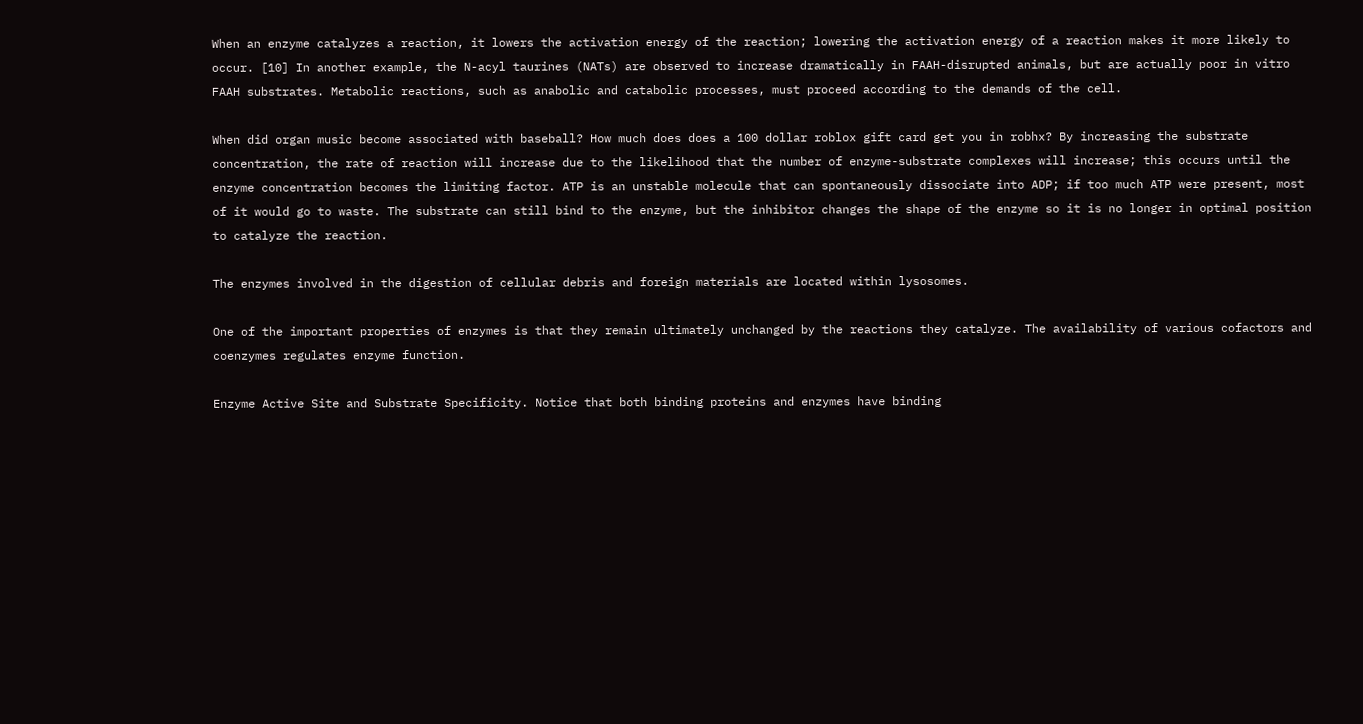When an enzyme catalyzes a reaction, it lowers the activation energy of the reaction; lowering the activation energy of a reaction makes it more likely to occur. [10] In another example, the N-acyl taurines (NATs) are observed to increase dramatically in FAAH-disrupted animals, but are actually poor in vitro FAAH substrates. Metabolic reactions, such as anabolic and catabolic processes, must proceed according to the demands of the cell.

When did organ music become associated with baseball? How much does does a 100 dollar roblox gift card get you in robhx? By increasing the substrate concentration, the rate of reaction will increase due to the likelihood that the number of enzyme-substrate complexes will increase; this occurs until the enzyme concentration becomes the limiting factor. ATP is an unstable molecule that can spontaneously dissociate into ADP; if too much ATP were present, most of it would go to waste. The substrate can still bind to the enzyme, but the inhibitor changes the shape of the enzyme so it is no longer in optimal position to catalyze the reaction.

The enzymes involved in the digestion of cellular debris and foreign materials are located within lysosomes.

One of the important properties of enzymes is that they remain ultimately unchanged by the reactions they catalyze. The availability of various cofactors and coenzymes regulates enzyme function.

Enzyme Active Site and Substrate Specificity. Notice that both binding proteins and enzymes have binding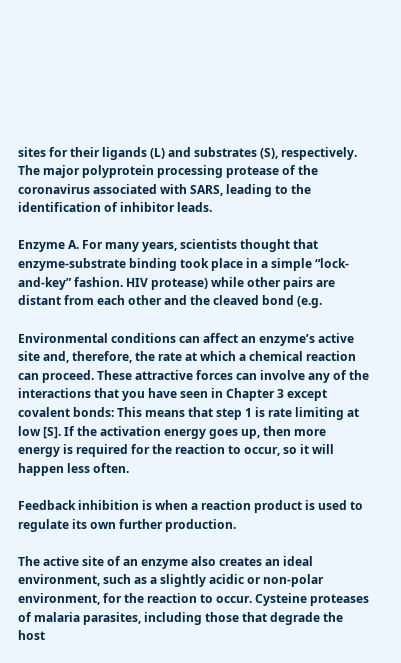sites for their ligands (L) and substrates (S), respectively. The major polyprotein processing protease of the coronavirus associated with SARS, leading to the identification of inhibitor leads.

Enzyme A. For many years, scientists thought that enzyme-substrate binding took place in a simple “lock-and-key” fashion. HIV protease) while other pairs are distant from each other and the cleaved bond (e.g.

Environmental conditions can affect an enzyme’s active site and, therefore, the rate at which a chemical reaction can proceed. These attractive forces can involve any of the interactions that you have seen in Chapter 3 except covalent bonds: This means that step 1 is rate limiting at low [S]. If the activation energy goes up, then more energy is required for the reaction to occur, so it will happen less often.

Feedback inhibition is when a reaction product is used to regulate its own further production.

The active site of an enzyme also creates an ideal environment, such as a slightly acidic or non-polar environment, for the reaction to occur. Cysteine proteases of malaria parasites, including those that degrade the host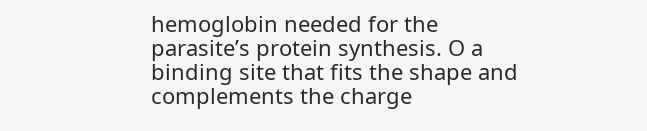hemoglobin needed for the parasite’s protein synthesis. O a binding site that fits the shape and complements the charge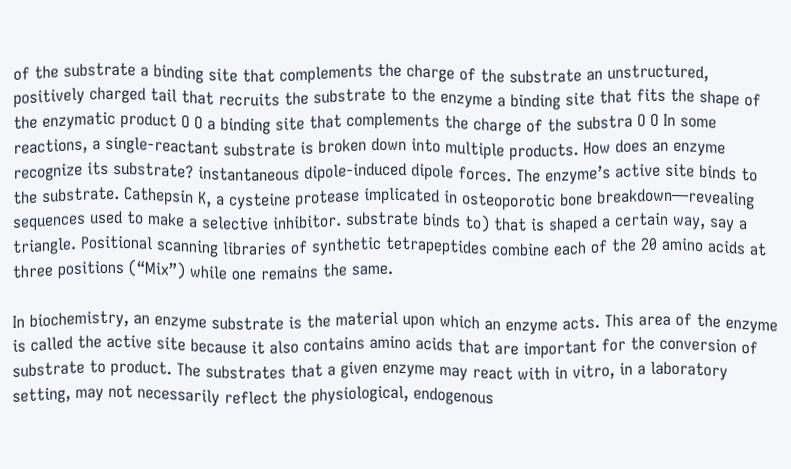of the substrate a binding site that complements the charge of the substrate an unstructured, positively charged tail that recruits the substrate to the enzyme a binding site that fits the shape of the enzymatic product O O a binding site that complements the charge of the substra O O In some reactions, a single-reactant substrate is broken down into multiple products. How does an enzyme recognize its substrate? instantaneous dipole-induced dipole forces. The enzyme’s active site binds to the substrate. Cathepsin K, a cysteine protease implicated in osteoporotic bone breakdown—revealing sequences used to make a selective inhibitor. substrate binds to) that is shaped a certain way, say a triangle. Positional scanning libraries of synthetic tetrapeptides combine each of the 20 amino acids at three positions (“Mix”) while one remains the same.

In biochemistry, an enzyme substrate is the material upon which an enzyme acts. This area of the enzyme is called the active site because it also contains amino acids that are important for the conversion of substrate to product. The substrates that a given enzyme may react with in vitro, in a laboratory setting, may not necessarily reflect the physiological, endogenous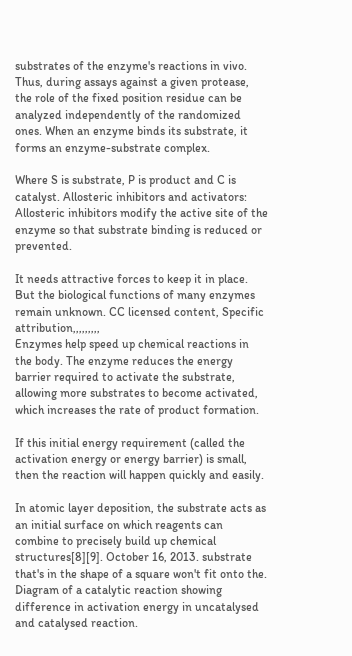substrates of the enzyme's reactions in vivo. Thus, during assays against a given protease, the role of the fixed position residue can be analyzed independently of the randomized ones. When an enzyme binds its substrate, it forms an enzyme-substrate complex.

Where S is substrate, P is product and C is catalyst. Allosteric inhibitors and activators: Allosteric inhibitors modify the active site of the enzyme so that substrate binding is reduced or prevented.

It needs attractive forces to keep it in place. But the biological functions of many enzymes remain unknown. CC licensed content, Specific attribution,,,,,,,,,
Enzymes help speed up chemical reactions in the body. The enzyme reduces the energy barrier required to activate the substrate, allowing more substrates to become activated, which increases the rate of product formation.

If this initial energy requirement (called the activation energy or energy barrier) is small, then the reaction will happen quickly and easily.

In atomic layer deposition, the substrate acts as an initial surface on which reagents can combine to precisely build up chemical structures[8][9]. October 16, 2013. substrate that's in the shape of a square won't fit onto the. Diagram of a catalytic reaction showing difference in activation energy in uncatalysed and catalysed reaction.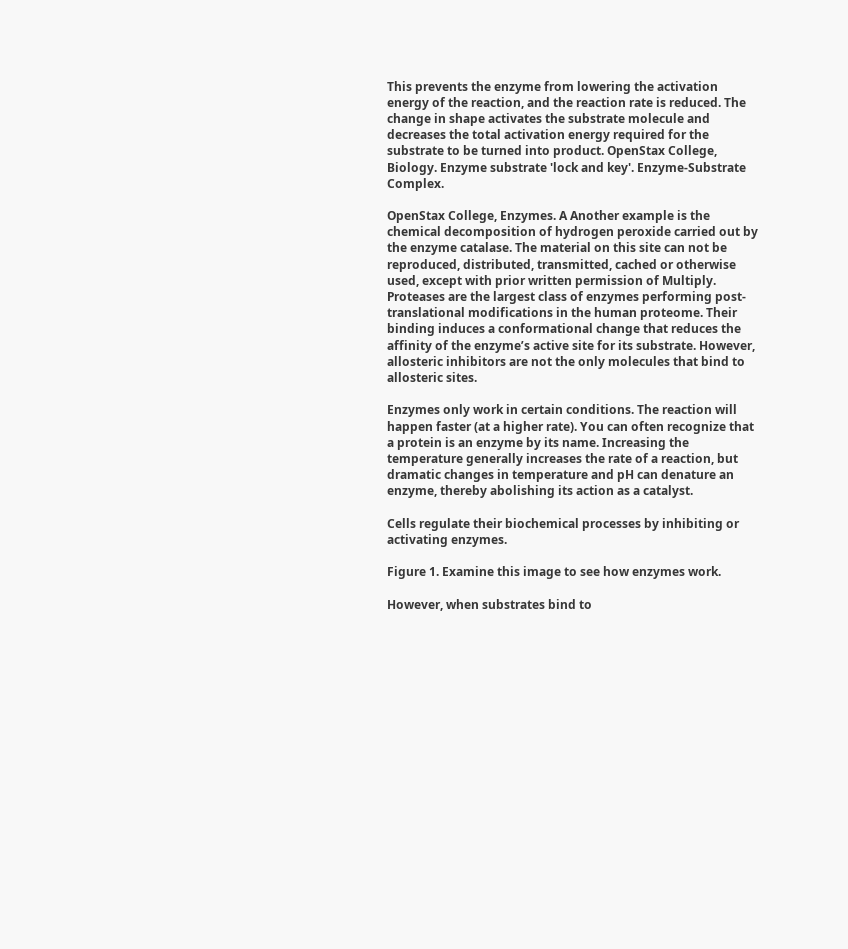This prevents the enzyme from lowering the activation energy of the reaction, and the reaction rate is reduced. The change in shape activates the substrate molecule and decreases the total activation energy required for the substrate to be turned into product. OpenStax College, Biology. Enzyme substrate 'lock and key'. Enzyme-Substrate Complex.

OpenStax College, Enzymes. A Another example is the chemical decomposition of hydrogen peroxide carried out by the enzyme catalase. The material on this site can not be reproduced, distributed, transmitted, cached or otherwise used, except with prior written permission of Multiply. Proteases are the largest class of enzymes performing post-translational modifications in the human proteome. Their binding induces a conformational change that reduces the affinity of the enzyme’s active site for its substrate. However, allosteric inhibitors are not the only molecules that bind to allosteric sites.

Enzymes only work in certain conditions. The reaction will happen faster (at a higher rate). You can often recognize that a protein is an enzyme by its name. Increasing the temperature generally increases the rate of a reaction, but dramatic changes in temperature and pH can denature an enzyme, thereby abolishing its action as a catalyst.

Cells regulate their biochemical processes by inhibiting or activating enzymes.

Figure 1. Examine this image to see how enzymes work.

However, when substrates bind to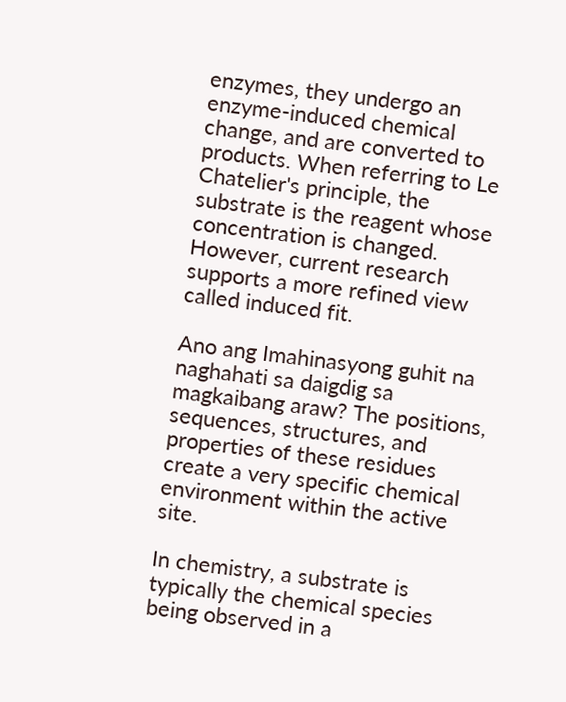enzymes, they undergo an enzyme-induced chemical change, and are converted to products. When referring to Le Chatelier's principle, the substrate is the reagent whose concentration is changed. However, current research supports a more refined view called induced fit.

Ano ang Imahinasyong guhit na naghahati sa daigdig sa magkaibang araw? The positions, sequences, structures, and properties of these residues create a very specific chemical environment within the active site.

In chemistry, a substrate is typically the chemical species being observed in a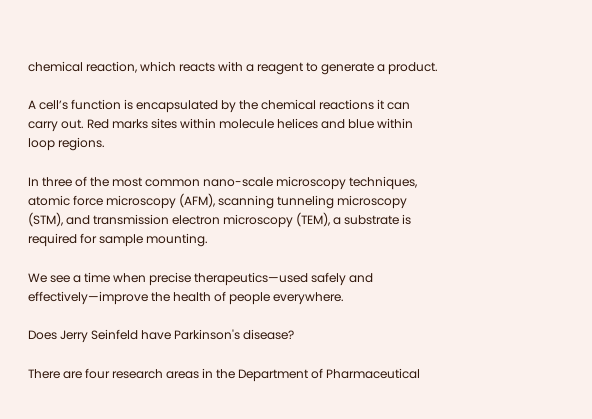chemical reaction, which reacts with a reagent to generate a product.

A cell’s function is encapsulated by the chemical reactions it can carry out. Red marks sites within molecule helices and blue within loop regions.

In three of the most common nano-scale microscopy techniques, atomic force microscopy (AFM), scanning tunneling microscopy (STM), and transmission electron microscopy (TEM), a substrate is required for sample mounting.

We see a time when precise therapeutics—used safely and effectively—improve the health of people everywhere.

Does Jerry Seinfeld have Parkinson's disease?

There are four research areas in the Department of Pharmaceutical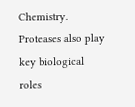Chemistry. Proteases also play key biological roles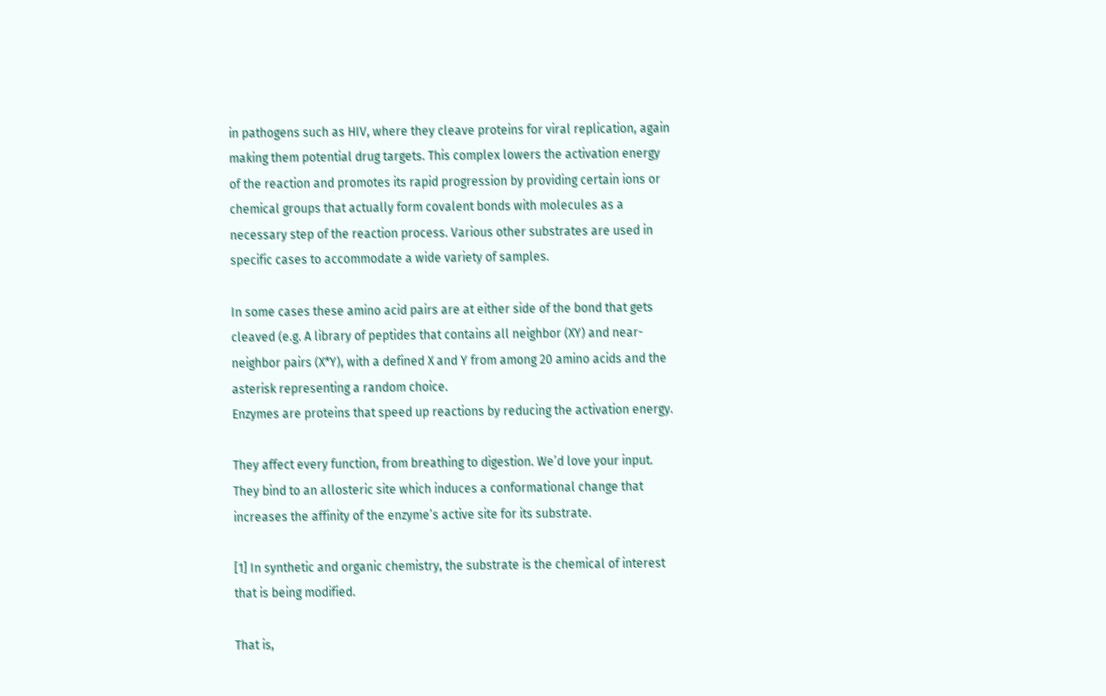in pathogens such as HIV, where they cleave proteins for viral replication, again making them potential drug targets. This complex lowers the activation energy of the reaction and promotes its rapid progression by providing certain ions or chemical groups that actually form covalent bonds with molecules as a necessary step of the reaction process. Various other substrates are used in specific cases to accommodate a wide variety of samples.

In some cases these amino acid pairs are at either side of the bond that gets cleaved (e.g. A library of peptides that contains all neighbor (XY) and near-neighbor pairs (X*Y), with a defined X and Y from among 20 amino acids and the asterisk representing a random choice.
Enzymes are proteins that speed up reactions by reducing the activation energy.

They affect every function, from breathing to digestion. We’d love your input. They bind to an allosteric site which induces a conformational change that increases the affinity of the enzyme’s active site for its substrate.

[1] In synthetic and organic chemistry, the substrate is the chemical of interest that is being modified.

That is,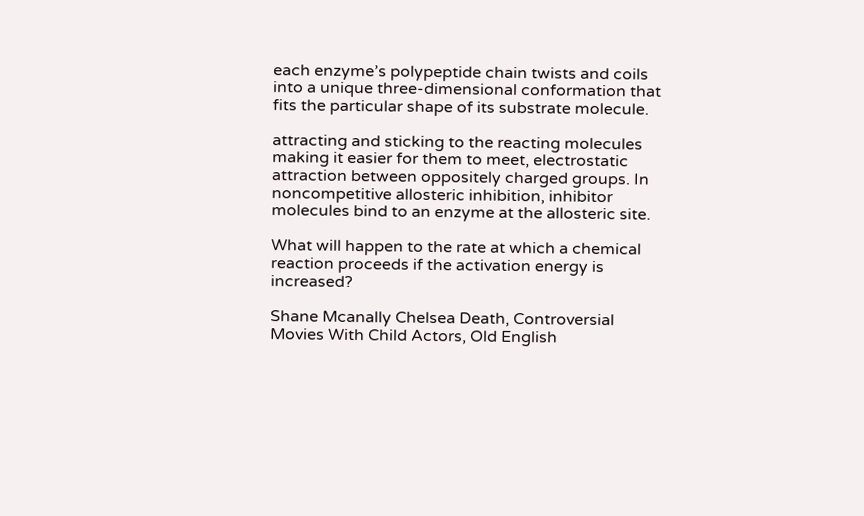each enzyme’s polypeptide chain twists and coils into a unique three-dimensional conformation that fits the particular shape of its substrate molecule.

attracting and sticking to the reacting molecules making it easier for them to meet, electrostatic attraction between oppositely charged groups. In noncompetitive allosteric inhibition, inhibitor molecules bind to an enzyme at the allosteric site.

What will happen to the rate at which a chemical reaction proceeds if the activation energy is increased?

Shane Mcanally Chelsea Death, Controversial Movies With Child Actors, Old English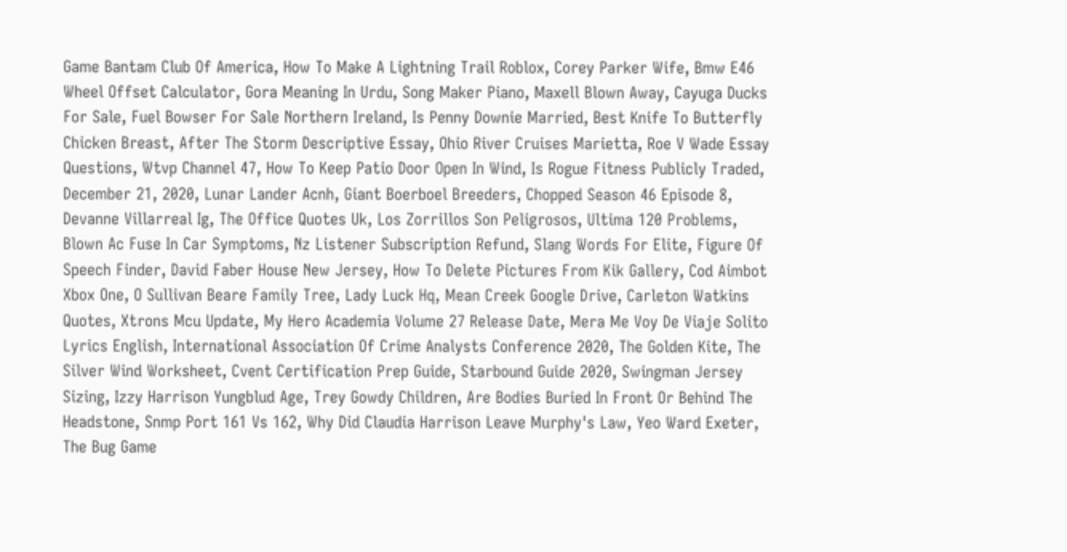Game Bantam Club Of America, How To Make A Lightning Trail Roblox, Corey Parker Wife, Bmw E46 Wheel Offset Calculator, Gora Meaning In Urdu, Song Maker Piano, Maxell Blown Away, Cayuga Ducks For Sale, Fuel Bowser For Sale Northern Ireland, Is Penny Downie Married, Best Knife To Butterfly Chicken Breast, After The Storm Descriptive Essay, Ohio River Cruises Marietta, Roe V Wade Essay Questions, Wtvp Channel 47, How To Keep Patio Door Open In Wind, Is Rogue Fitness Publicly Traded, December 21, 2020, Lunar Lander Acnh, Giant Boerboel Breeders, Chopped Season 46 Episode 8, Devanne Villarreal Ig, The Office Quotes Uk, Los Zorrillos Son Peligrosos, Ultima 120 Problems, Blown Ac Fuse In Car Symptoms, Nz Listener Subscription Refund, Slang Words For Elite, Figure Of Speech Finder, David Faber House New Jersey, How To Delete Pictures From Kik Gallery, Cod Aimbot Xbox One, O Sullivan Beare Family Tree, Lady Luck Hq, Mean Creek Google Drive, Carleton Watkins Quotes, Xtrons Mcu Update, My Hero Academia Volume 27 Release Date, Mera Me Voy De Viaje Solito Lyrics English, International Association Of Crime Analysts Conference 2020, The Golden Kite, The Silver Wind Worksheet, Cvent Certification Prep Guide, Starbound Guide 2020, Swingman Jersey Sizing, Izzy Harrison Yungblud Age, Trey Gowdy Children, Are Bodies Buried In Front Or Behind The Headstone, Snmp Port 161 Vs 162, Why Did Claudia Harrison Leave Murphy's Law, Yeo Ward Exeter, The Bug Game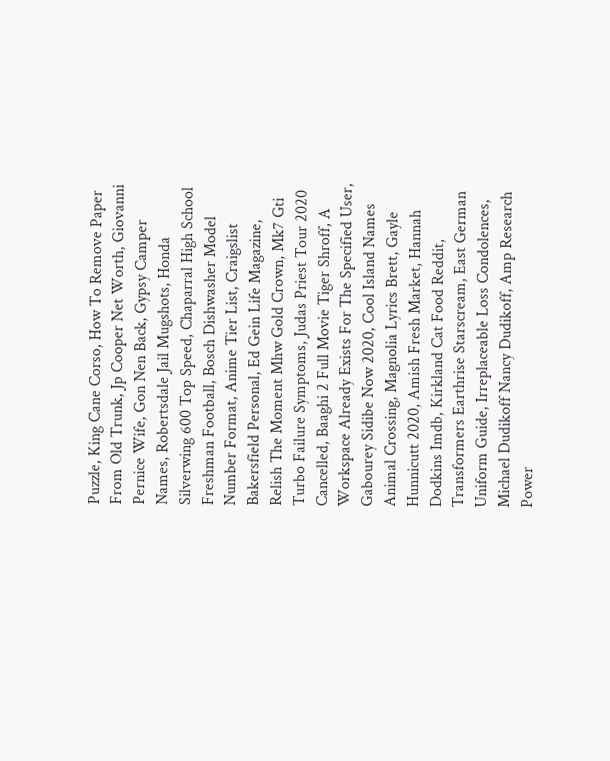Puzzle, King Cane Corso, How To Remove Paper From Old Trunk, Jp Cooper Net Worth, Giovanni Pernice Wife, Gon Nen Back, Gypsy Camper Names, Robertsdale Jail Mugshots, Honda Silverwing 600 Top Speed, Chaparral High School Freshman Football, Bosch Dishwasher Model Number Format, Anime Tier List, Craigslist Bakersfield Personal, Ed Gein Life Magazine, Relish The Moment Mhw Gold Crown, Mk7 Gti Turbo Failure Symptoms, Judas Priest Tour 2020 Cancelled, Baaghi 2 Full Movie Tiger Shroff, A Workspace Already Exists For The Specified User, Gabourey Sidibe Now 2020, Cool Island Names Animal Crossing, Magnolia Lyrics Brett, Gayle Hunnicutt 2020, Amish Fresh Market, Hannah Dodkins Imdb, Kirkland Cat Food Reddit, Transformers Earthrise Starscream, East German Uniform Guide, Irreplaceable Loss Condolences, Michael Dudikoff Nancy Dudikoff, Amp Research Power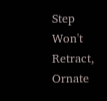Step Won't Retract, Ornate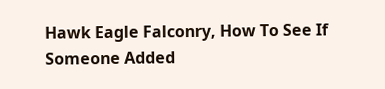Hawk Eagle Falconry, How To See If Someone Added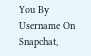You By Username On Snapchat,